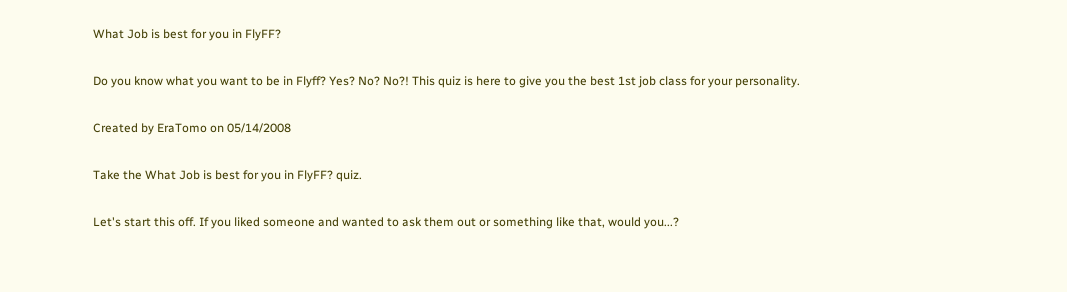What Job is best for you in FlyFF?

Do you know what you want to be in Flyff? Yes? No? No?! This quiz is here to give you the best 1st job class for your personality.

Created by EraTomo on 05/14/2008

Take the What Job is best for you in FlyFF? quiz.

Let's start this off. If you liked someone and wanted to ask them out or something like that, would you...?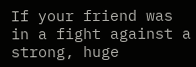If your friend was in a fight against a strong, huge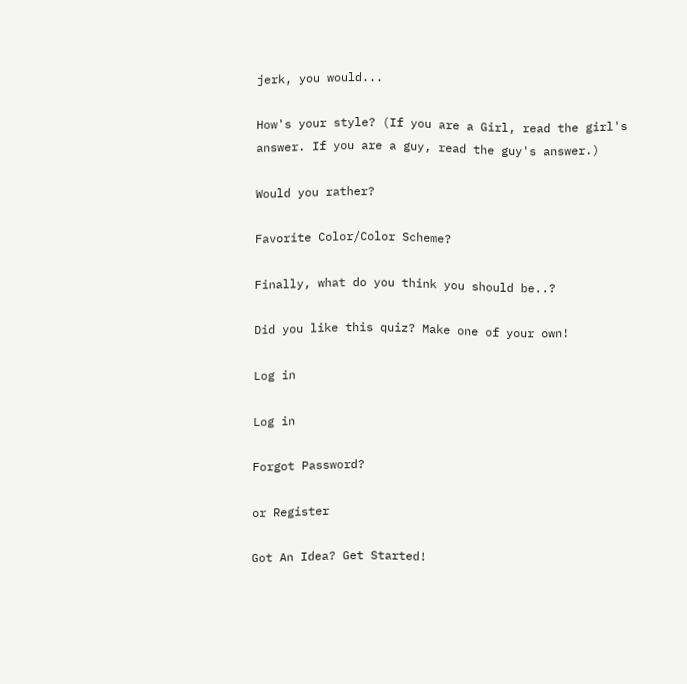jerk, you would...

How's your style? (If you are a Girl, read the girl's answer. If you are a guy, read the guy's answer.)

Would you rather?

Favorite Color/Color Scheme?

Finally, what do you think you should be..?

Did you like this quiz? Make one of your own!

Log in

Log in

Forgot Password?

or Register

Got An Idea? Get Started!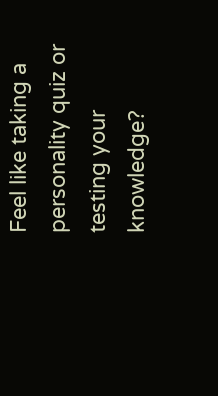Feel like taking a personality quiz or testing your knowledge?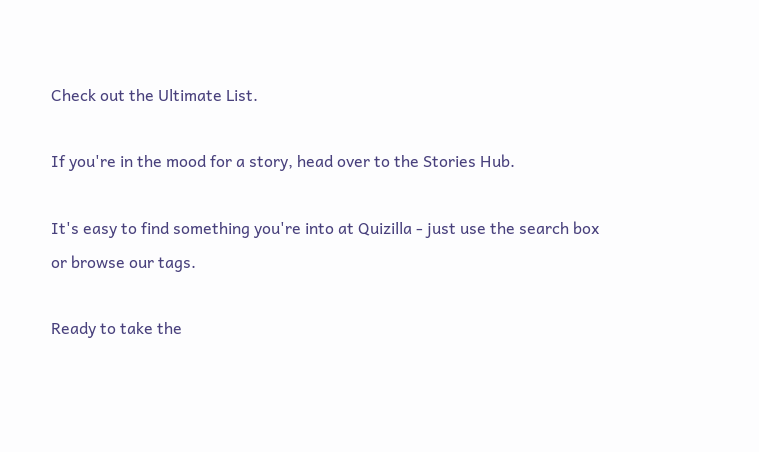Check out the Ultimate List.

If you're in the mood for a story, head over to the Stories Hub.

It's easy to find something you're into at Quizilla - just use the search box or browse our tags.

Ready to take the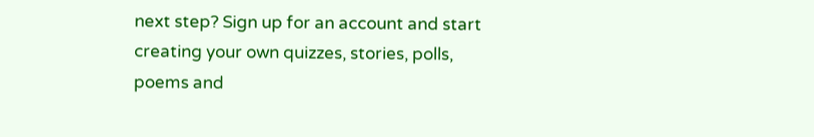next step? Sign up for an account and start creating your own quizzes, stories, polls, poems and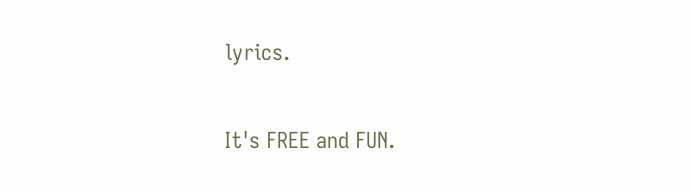lyrics.

It's FREE and FUN.